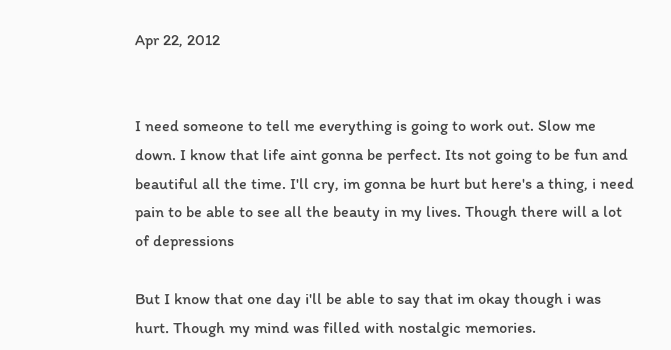Apr 22, 2012


I need someone to tell me everything is going to work out. Slow me down. I know that life aint gonna be perfect. Its not going to be fun and beautiful all the time. I'll cry, im gonna be hurt but here's a thing, i need pain to be able to see all the beauty in my lives. Though there will a lot of depressions

But I know that one day i'll be able to say that im okay though i was hurt. Though my mind was filled with nostalgic memories.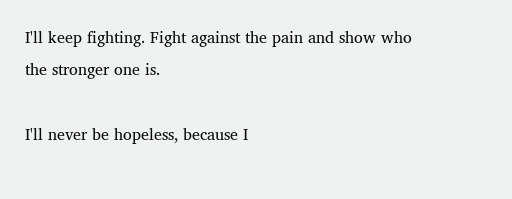I'll keep fighting. Fight against the pain and show who the stronger one is.

I'll never be hopeless, because I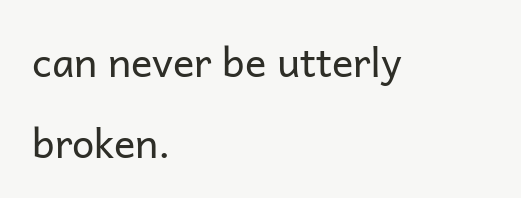can never be utterly broken.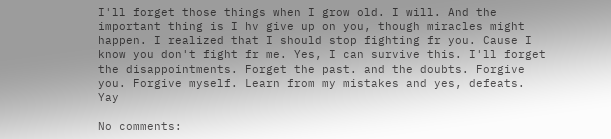I'll forget those things when I grow old. I will. And the important thing is I hv give up on you, though miracles might happen. I realized that I should stop fighting fr you. Cause I know you don't fight fr me. Yes, I can survive this. I'll forget the disappointments. Forget the past. and the doubts. Forgive you. Forgive myself. Learn from my mistakes and yes, defeats. Yay

No comments: